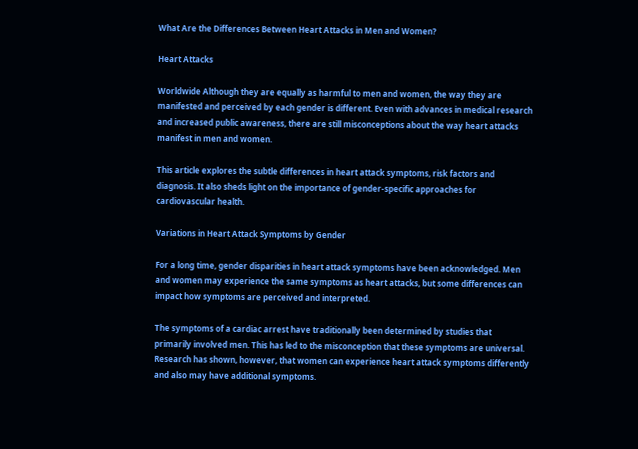What Are the Differences Between Heart Attacks in Men and Women?

Heart Attacks

Worldwide Although they are equally as harmful to men and women, the way they are manifested and perceived by each gender is different. Even with advances in medical research and increased public awareness, there are still misconceptions about the way heart attacks manifest in men and women.

This article explores the subtle differences in heart attack symptoms, risk factors and diagnosis. It also sheds light on the importance of gender-specific approaches for cardiovascular health.

Variations in Heart Attack Symptoms by Gender

For a long time, gender disparities in heart attack symptoms have been acknowledged. Men and women may experience the same symptoms as heart attacks, but some differences can impact how symptoms are perceived and interpreted.

The symptoms of a cardiac arrest have traditionally been determined by studies that primarily involved men. This has led to the misconception that these symptoms are universal. Research has shown, however, that women can experience heart attack symptoms differently and also may have additional symptoms.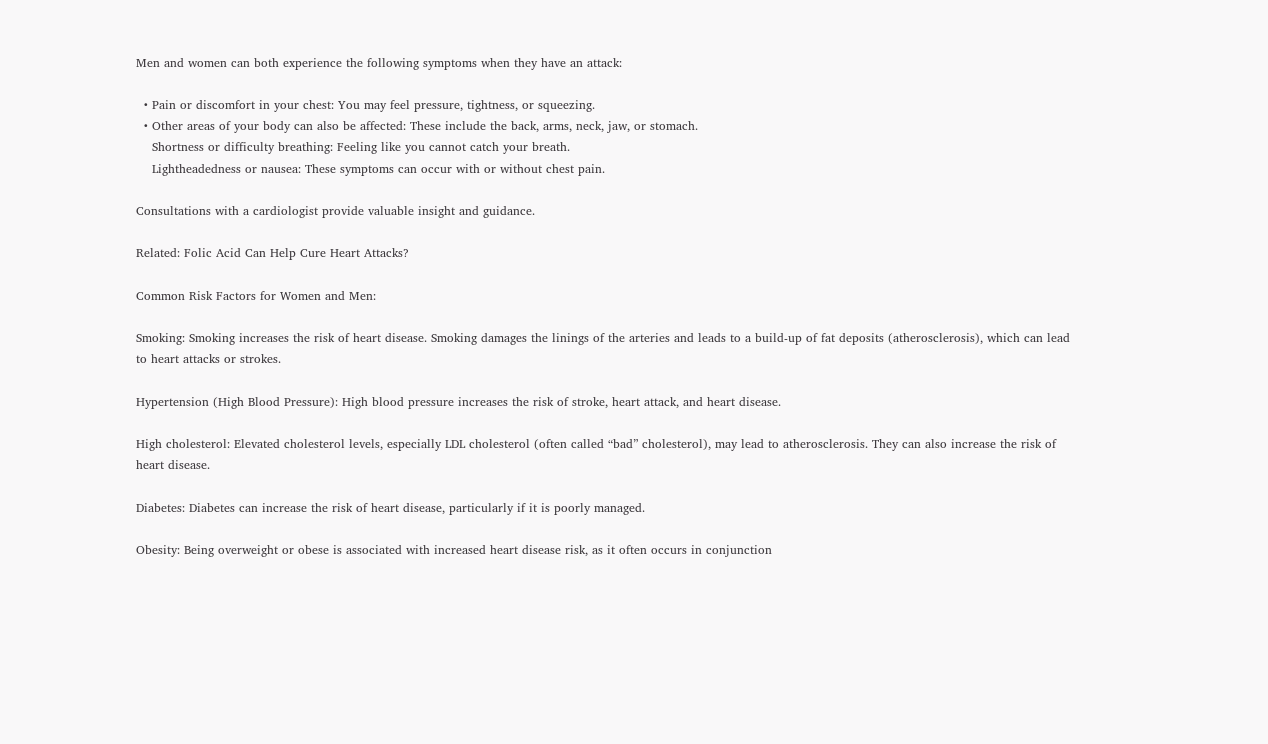Men and women can both experience the following symptoms when they have an attack:

  • Pain or discomfort in your chest: You may feel pressure, tightness, or squeezing.
  • Other areas of your body can also be affected: These include the back, arms, neck, jaw, or stomach.
    Shortness or difficulty breathing: Feeling like you cannot catch your breath.
    Lightheadedness or nausea: These symptoms can occur with or without chest pain.

Consultations with a cardiologist provide valuable insight and guidance.

Related: Folic Acid Can Help Cure Heart Attacks?

Common Risk Factors for Women and Men:

Smoking: Smoking increases the risk of heart disease. Smoking damages the linings of the arteries and leads to a build-up of fat deposits (atherosclerosis), which can lead to heart attacks or strokes.

Hypertension (High Blood Pressure): High blood pressure increases the risk of stroke, heart attack, and heart disease.

High cholesterol: Elevated cholesterol levels, especially LDL cholesterol (often called “bad” cholesterol), may lead to atherosclerosis. They can also increase the risk of heart disease.

Diabetes: Diabetes can increase the risk of heart disease, particularly if it is poorly managed.

Obesity: Being overweight or obese is associated with increased heart disease risk, as it often occurs in conjunction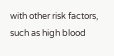with other risk factors, such as high blood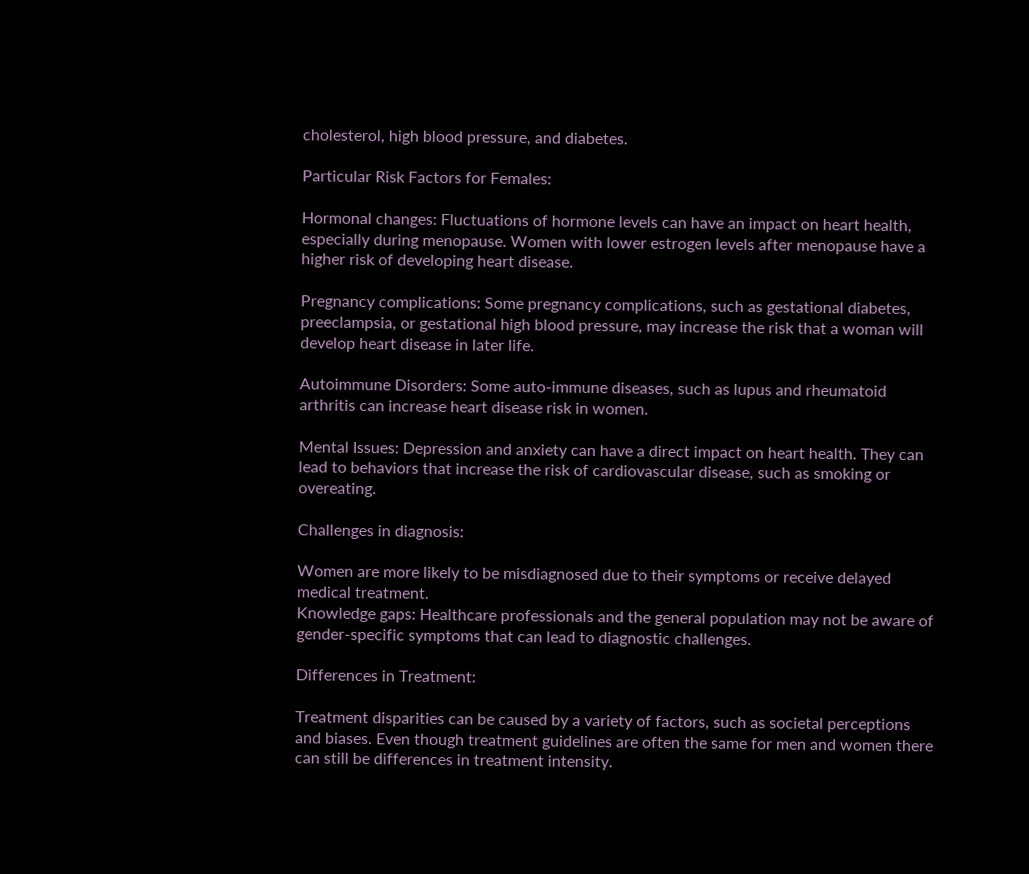cholesterol, high blood pressure, and diabetes.

Particular Risk Factors for Females:

Hormonal changes: Fluctuations of hormone levels can have an impact on heart health, especially during menopause. Women with lower estrogen levels after menopause have a higher risk of developing heart disease.

Pregnancy complications: Some pregnancy complications, such as gestational diabetes, preeclampsia, or gestational high blood pressure, may increase the risk that a woman will develop heart disease in later life.

Autoimmune Disorders: Some auto-immune diseases, such as lupus and rheumatoid arthritis can increase heart disease risk in women.

Mental Issues: Depression and anxiety can have a direct impact on heart health. They can lead to behaviors that increase the risk of cardiovascular disease, such as smoking or overeating.

Challenges in diagnosis:

Women are more likely to be misdiagnosed due to their symptoms or receive delayed medical treatment.
Knowledge gaps: Healthcare professionals and the general population may not be aware of gender-specific symptoms that can lead to diagnostic challenges.

Differences in Treatment:

Treatment disparities can be caused by a variety of factors, such as societal perceptions and biases. Even though treatment guidelines are often the same for men and women there can still be differences in treatment intensity.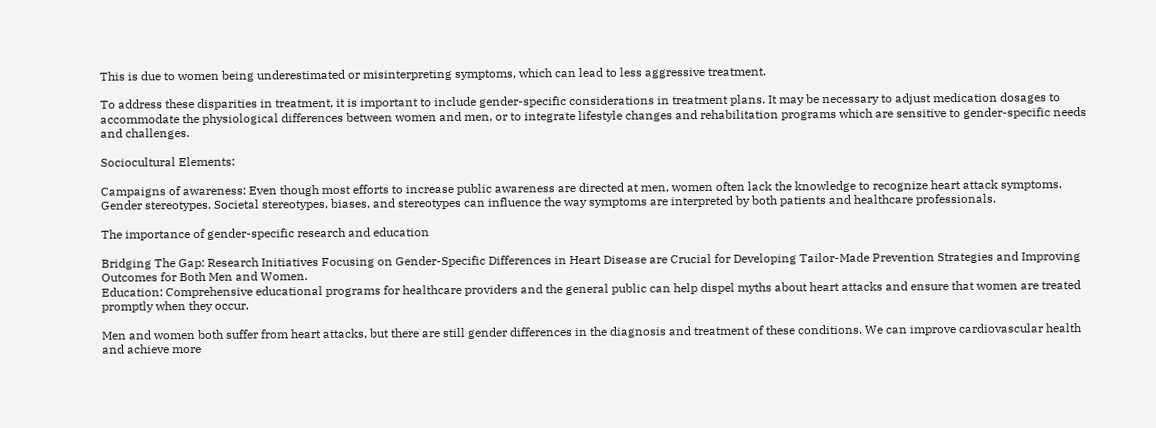This is due to women being underestimated or misinterpreting symptoms, which can lead to less aggressive treatment.

To address these disparities in treatment, it is important to include gender-specific considerations in treatment plans. It may be necessary to adjust medication dosages to accommodate the physiological differences between women and men, or to integrate lifestyle changes and rehabilitation programs which are sensitive to gender-specific needs and challenges.

Sociocultural Elements:

Campaigns of awareness: Even though most efforts to increase public awareness are directed at men, women often lack the knowledge to recognize heart attack symptoms.
Gender stereotypes. Societal stereotypes, biases, and stereotypes can influence the way symptoms are interpreted by both patients and healthcare professionals.

The importance of gender-specific research and education

Bridging The Gap: Research Initiatives Focusing on Gender-Specific Differences in Heart Disease are Crucial for Developing Tailor-Made Prevention Strategies and Improving Outcomes for Both Men and Women.
Education: Comprehensive educational programs for healthcare providers and the general public can help dispel myths about heart attacks and ensure that women are treated promptly when they occur.

Men and women both suffer from heart attacks, but there are still gender differences in the diagnosis and treatment of these conditions. We can improve cardiovascular health and achieve more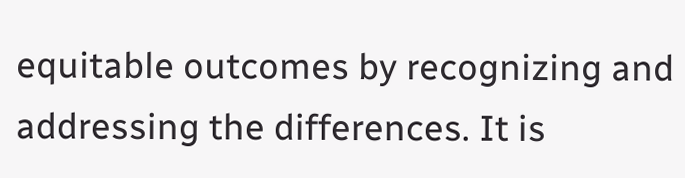equitable outcomes by recognizing and addressing the differences. It is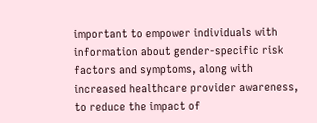important to empower individuals with information about gender-specific risk factors and symptoms, along with increased healthcare provider awareness, to reduce the impact of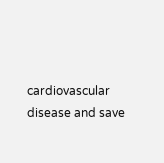cardiovascular disease and save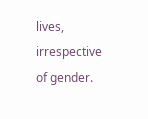lives, irrespective of gender.